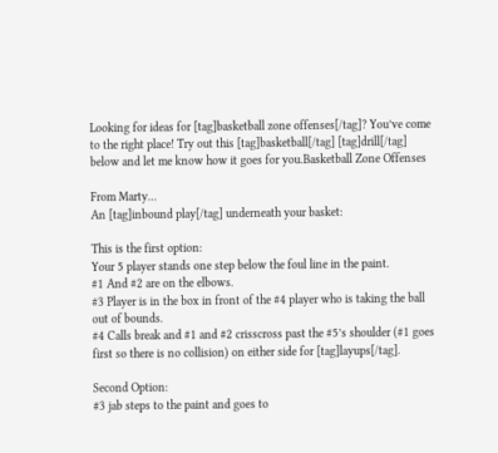Looking for ideas for [tag]basketball zone offenses[/tag]? You’ve come to the right place! Try out this [tag]basketball[/tag] [tag]drill[/tag] below and let me know how it goes for you.Basketball Zone Offenses

From Marty…
An [tag]inbound play[/tag] underneath your basket:

This is the first option:
Your 5 player stands one step below the foul line in the paint.
#1 And #2 are on the elbows.
#3 Player is in the box in front of the #4 player who is taking the ball out of bounds.
#4 Calls break and #1 and #2 crisscross past the #5’s shoulder (#1 goes first so there is no collision) on either side for [tag]layups[/tag].

Second Option:
#3 jab steps to the paint and goes to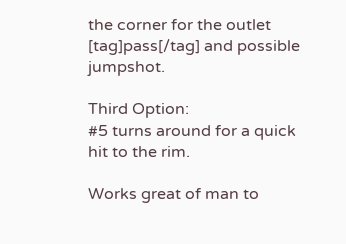the corner for the outlet [tag]pass[/tag] and possible jumpshot.

Third Option:
#5 turns around for a quick hit to the rim.

Works great of man to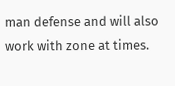man defense and will also work with zone at times.